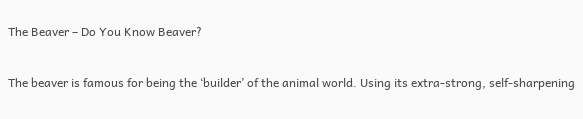The Beaver – Do You Know Beaver?

The beaver is famous for being the ‘builder’ of the animal world. Using its extra-strong, self-sharpening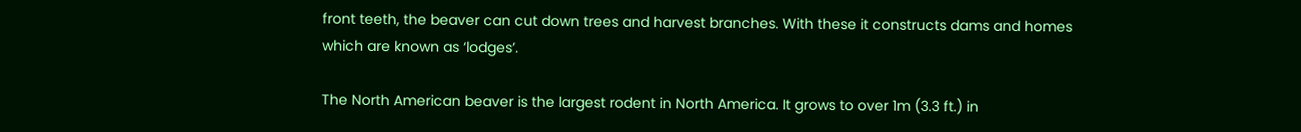front teeth, the beaver can cut down trees and harvest branches. With these it constructs dams and homes which are known as ‘lodges’.

The North American beaver is the largest rodent in North America. It grows to over 1m (3.3 ft.) in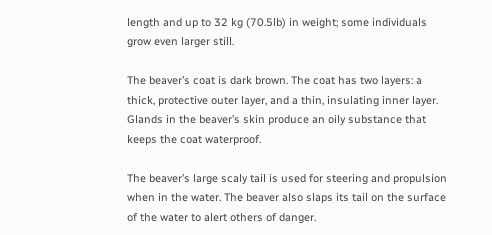length and up to 32 kg (70.5lb) in weight; some individuals grow even larger still.

The beaver’s coat is dark brown. The coat has two layers: a thick, protective outer layer, and a thin, insulating inner layer. Glands in the beaver’s skin produce an oily substance that keeps the coat waterproof.

The beaver’s large scaly tail is used for steering and propulsion when in the water. The beaver also slaps its tail on the surface of the water to alert others of danger.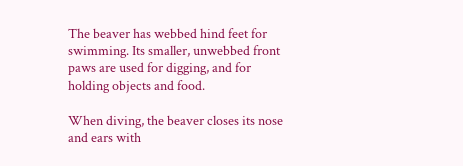The beaver has webbed hind feet for swimming. Its smaller, unwebbed front paws are used for digging, and for holding objects and food.

When diving, the beaver closes its nose and ears with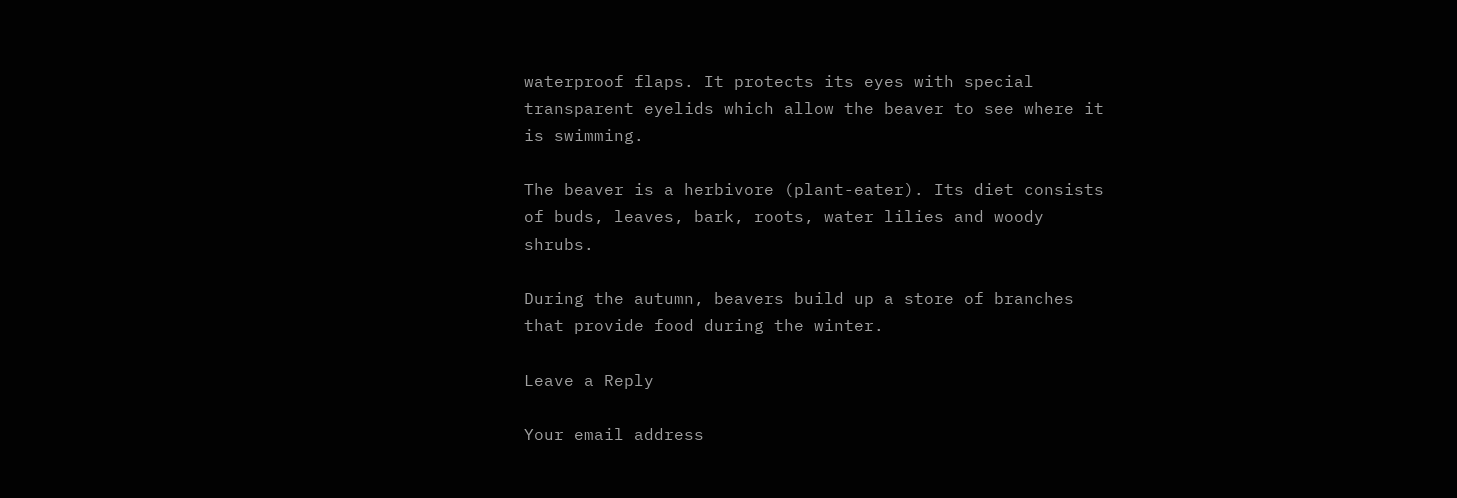waterproof flaps. It protects its eyes with special transparent eyelids which allow the beaver to see where it is swimming.

The beaver is a herbivore (plant-eater). Its diet consists of buds, leaves, bark, roots, water lilies and woody shrubs.

During the autumn, beavers build up a store of branches that provide food during the winter.

Leave a Reply

Your email address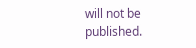will not be published.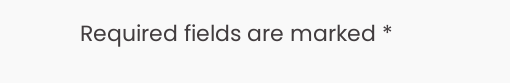Required fields are marked *